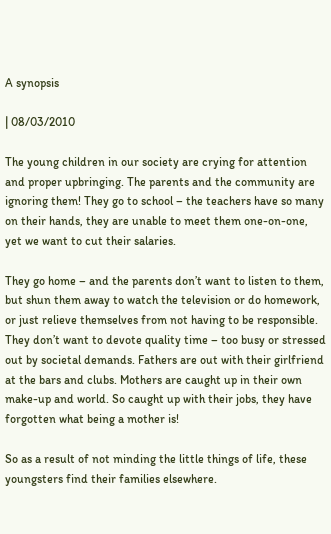A synopsis

| 08/03/2010

The young children in our society are crying for attention and proper upbringing. The parents and the community are ignoring them! They go to school – the teachers have so many on their hands, they are unable to meet them one-on-one, yet we want to cut their salaries.

They go home – and the parents don’t want to listen to them, but shun them away to watch the television or do homework, or just relieve themselves from not having to be responsible. They don’t want to devote quality time – too busy or stressed out by societal demands. Fathers are out with their girlfriend at the bars and clubs. Mothers are caught up in their own make-up and world. So caught up with their jobs, they have forgotten what being a mother is!

So as a result of not minding the little things of life, these youngsters find their families elsewhere.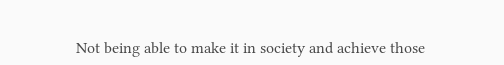Not being able to make it in society and achieve those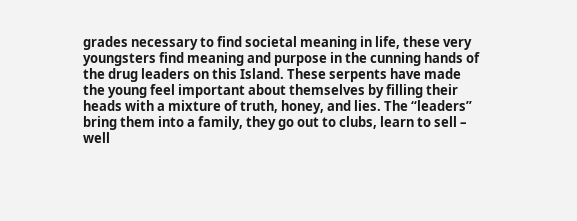grades necessary to find societal meaning in life, these very youngsters find meaning and purpose in the cunning hands of the drug leaders on this Island. These serpents have made the young feel important about themselves by filling their heads with a mixture of truth, honey, and lies. The “leaders” bring them into a family, they go out to clubs, learn to sell – well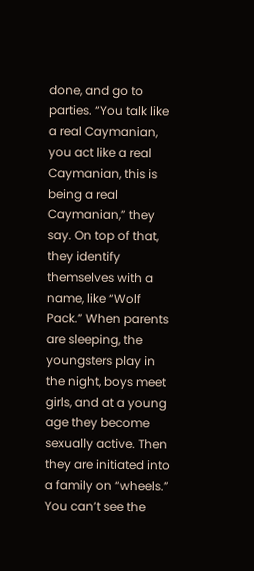done, and go to parties. “You talk like a real Caymanian, you act like a real Caymanian, this is being a real Caymanian,” they say. On top of that, they identify themselves with a name, like “Wolf Pack.” When parents are sleeping, the youngsters play in the night, boys meet girls, and at a young age they become sexually active. Then they are initiated into a family on “wheels.” You can’t see the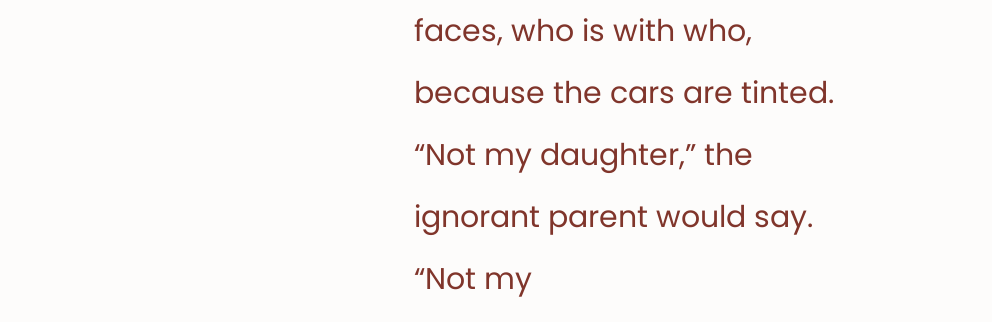faces, who is with who, because the cars are tinted. “Not my daughter,” the ignorant parent would say. “Not my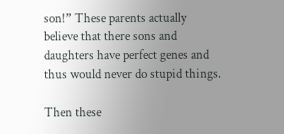son!” These parents actually believe that there sons and daughters have perfect genes and thus would never do stupid things.

Then these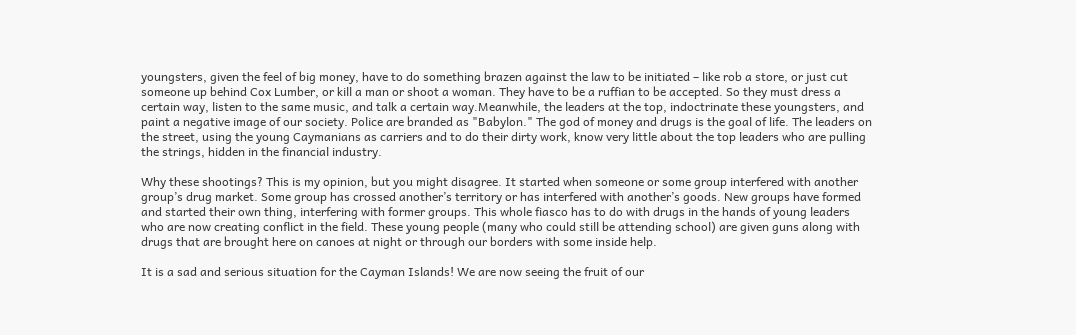youngsters, given the feel of big money, have to do something brazen against the law to be initiated – like rob a store, or just cut someone up behind Cox Lumber, or kill a man or shoot a woman. They have to be a ruffian to be accepted. So they must dress a certain way, listen to the same music, and talk a certain way.Meanwhile, the leaders at the top, indoctrinate these youngsters, and paint a negative image of our society. Police are branded as "Babylon." The god of money and drugs is the goal of life. The leaders on the street, using the young Caymanians as carriers and to do their dirty work, know very little about the top leaders who are pulling the strings, hidden in the financial industry.

Why these shootings? This is my opinion, but you might disagree. It started when someone or some group interfered with another group’s drug market. Some group has crossed another’s territory or has interfered with another’s goods. New groups have formed and started their own thing, interfering with former groups. This whole fiasco has to do with drugs in the hands of young leaders who are now creating conflict in the field. These young people (many who could still be attending school) are given guns along with drugs that are brought here on canoes at night or through our borders with some inside help.

It is a sad and serious situation for the Cayman Islands! We are now seeing the fruit of our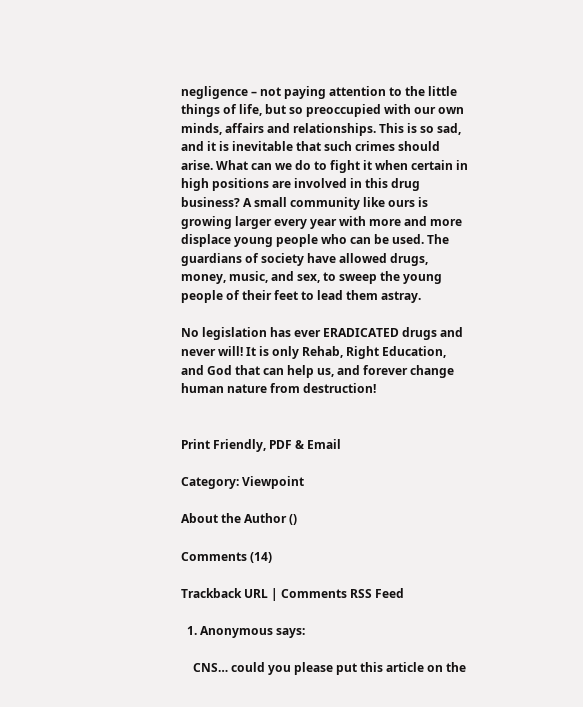negligence – not paying attention to the little things of life, but so preoccupied with our own minds, affairs and relationships. This is so sad, and it is inevitable that such crimes should arise. What can we do to fight it when certain in high positions are involved in this drug business? A small community like ours is growing larger every year with more and more displace young people who can be used. The guardians of society have allowed drugs, money, music, and sex, to sweep the young people of their feet to lead them astray.

No legislation has ever ERADICATED drugs and never will! It is only Rehab, Right Education, and God that can help us, and forever change human nature from destruction!


Print Friendly, PDF & Email

Category: Viewpoint

About the Author ()

Comments (14)

Trackback URL | Comments RSS Feed

  1. Anonymous says:

    CNS… could you please put this article on the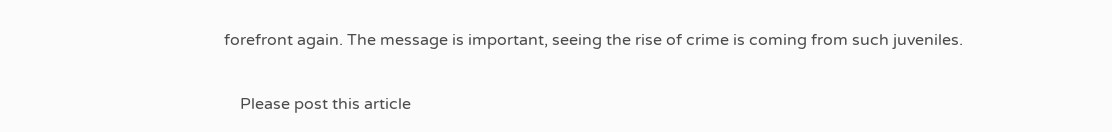forefront again. The message is important, seeing the rise of crime is coming from such juveniles.

    Please post this article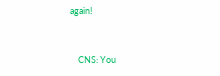again!


    CNS: You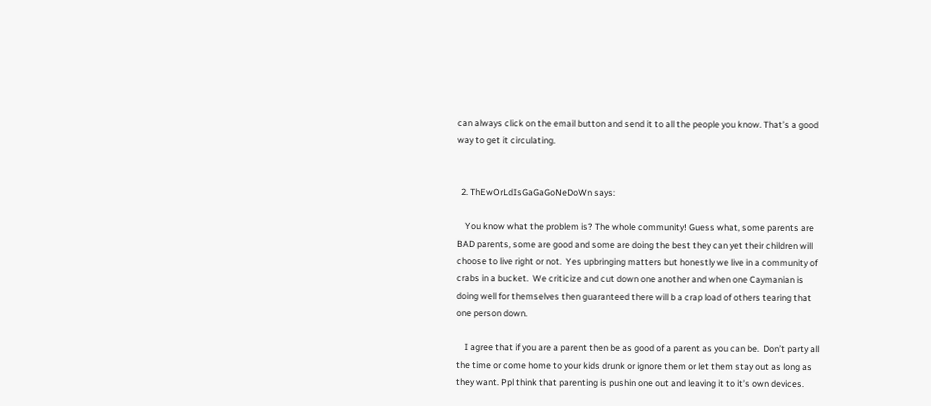can always click on the email button and send it to all the people you know. That’s a good way to get it circulating.


  2. ThEwOrLdIsGaGaGoNeDoWn says:

    You know what the problem is? The whole community! Guess what, some parents are BAD parents, some are good and some are doing the best they can yet their children will choose to live right or not.  Yes upbringing matters but honestly we live in a community of crabs in a bucket.  We criticize and cut down one another and when one Caymanian is doing well for themselves then guaranteed there will b a crap load of others tearing that one person down.

    I agree that if you are a parent then be as good of a parent as you can be.  Don’t party all the time or come home to your kids drunk or ignore them or let them stay out as long as they want. Ppl think that parenting is pushin one out and leaving it to it’s own devices.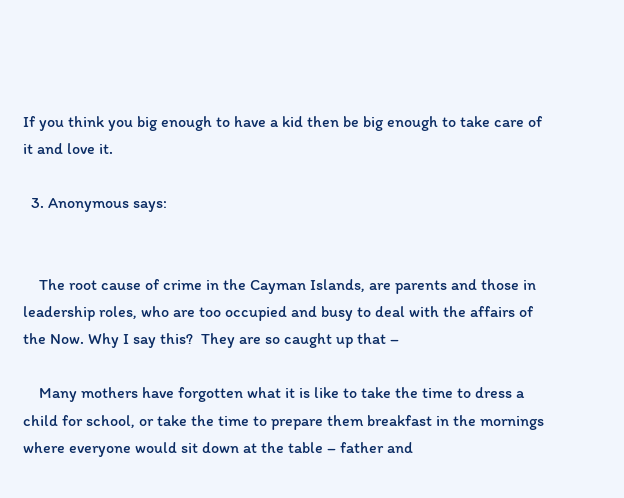If you think you big enough to have a kid then be big enough to take care of it and love it.

  3. Anonymous says:


    The root cause of crime in the Cayman Islands, are parents and those in leadership roles, who are too occupied and busy to deal with the affairs of the Now. Why I say this?  They are so caught up that –

    Many mothers have forgotten what it is like to take the time to dress a child for school, or take the time to prepare them breakfast in the mornings where everyone would sit down at the table – father and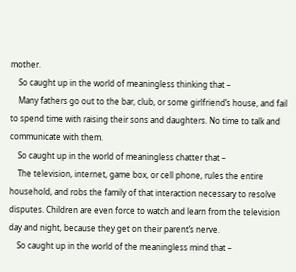mother.
    So caught up in the world of meaningless thinking that –
    Many fathers go out to the bar, club, or some girlfriend’s house, and fail to spend time with raising their sons and daughters. No time to talk and communicate with them.
    So caught up in the world of meaningless chatter that –
    The television, internet, game box, or cell phone, rules the entire household, and robs the family of that interaction necessary to resolve disputes. Children are even force to watch and learn from the television day and night, because they get on their parent’s nerve.
    So caught up in the world of the meaningless mind that –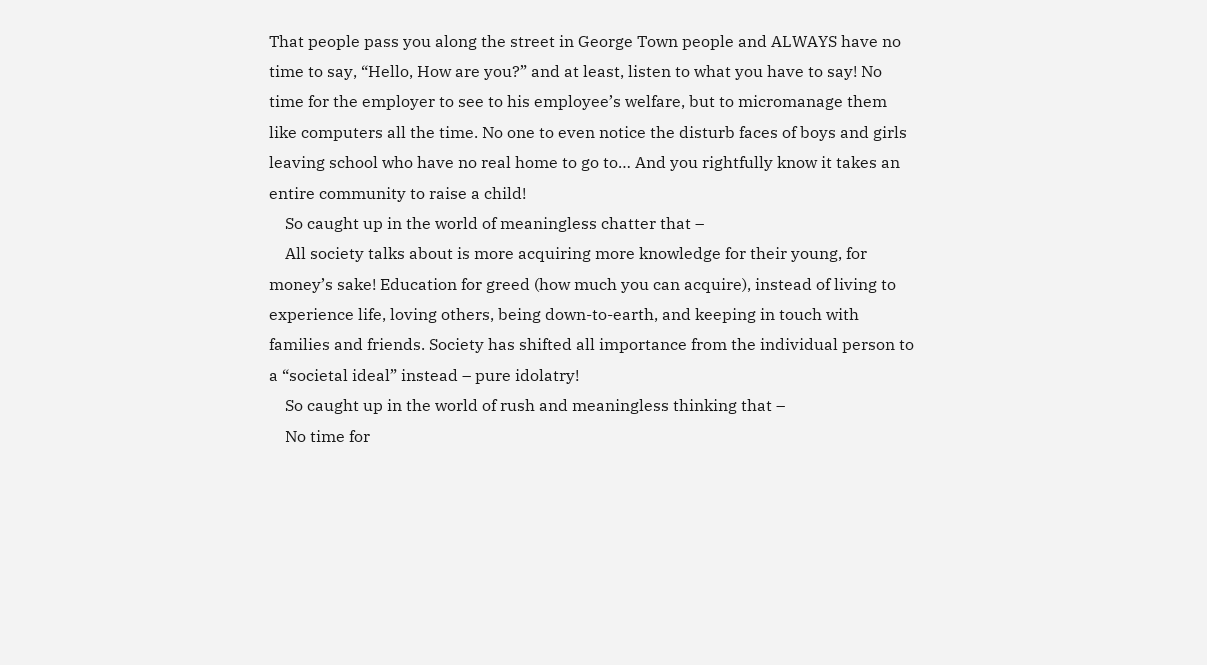That people pass you along the street in George Town people and ALWAYS have no time to say, “Hello, How are you?” and at least, listen to what you have to say! No time for the employer to see to his employee’s welfare, but to micromanage them like computers all the time. No one to even notice the disturb faces of boys and girls leaving school who have no real home to go to… And you rightfully know it takes an entire community to raise a child!
    So caught up in the world of meaningless chatter that –
    All society talks about is more acquiring more knowledge for their young, for money’s sake! Education for greed (how much you can acquire), instead of living to experience life, loving others, being down-to-earth, and keeping in touch with families and friends. Society has shifted all importance from the individual person to a “societal ideal” instead – pure idolatry!
    So caught up in the world of rush and meaningless thinking that –
    No time for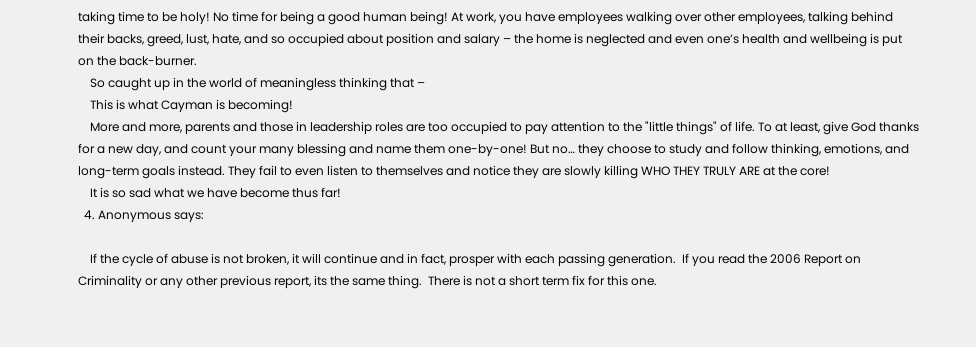taking time to be holy! No time for being a good human being! At work, you have employees walking over other employees, talking behind their backs, greed, lust, hate, and so occupied about position and salary – the home is neglected and even one’s health and wellbeing is put on the back-burner.
    So caught up in the world of meaningless thinking that –
    This is what Cayman is becoming!
    More and more, parents and those in leadership roles are too occupied to pay attention to the "little things" of life. To at least, give God thanks for a new day, and count your many blessing and name them one-by-one! But no… they choose to study and follow thinking, emotions, and long-term goals instead. They fail to even listen to themselves and notice they are slowly killing WHO THEY TRULY ARE at the core!
    It is so sad what we have become thus far!
  4. Anonymous says:

    If the cycle of abuse is not broken, it will continue and in fact, prosper with each passing generation.  If you read the 2006 Report on Criminality or any other previous report, its the same thing.  There is not a short term fix for this one.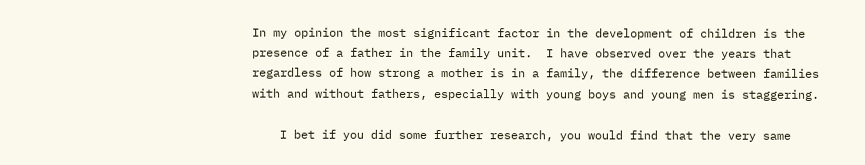In my opinion the most significant factor in the development of children is the presence of a father in the family unit.  I have observed over the years that regardless of how strong a mother is in a family, the difference between families with and without fathers, especially with young boys and young men is staggering.

    I bet if you did some further research, you would find that the very same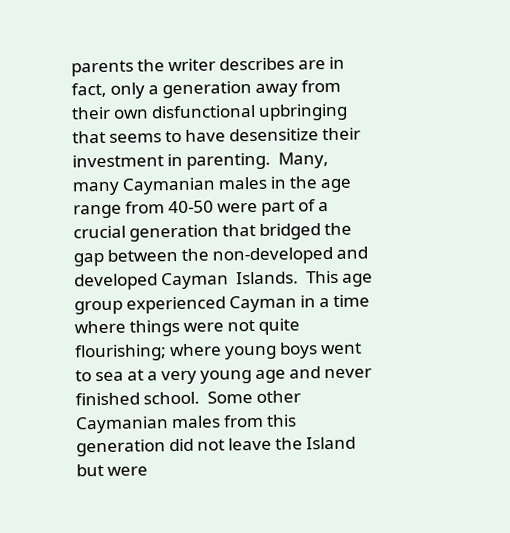parents the writer describes are in fact, only a generation away from their own disfunctional upbringing that seems to have desensitize their investment in parenting.  Many, many Caymanian males in the age range from 40-50 were part of a crucial generation that bridged the gap between the non-developed and developed Cayman  Islands.  This age group experienced Cayman in a time where things were not quite flourishing; where young boys went to sea at a very young age and never finished school.  Some other Caymanian males from this generation did not leave the Island but were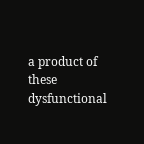a product of these dysfunctional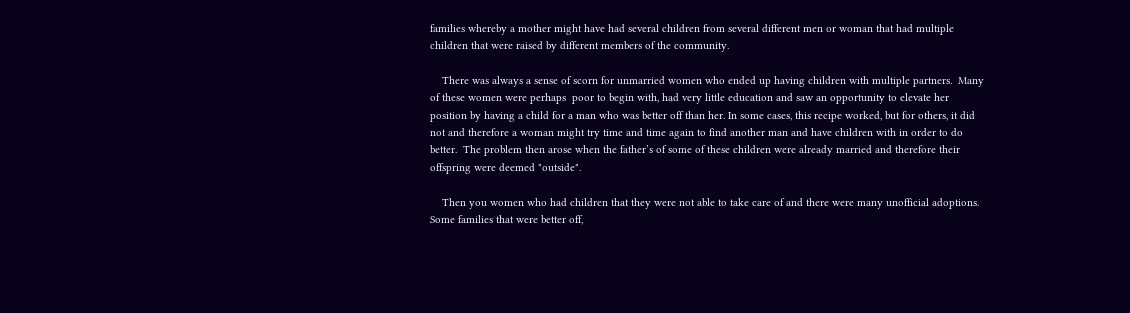families whereby a mother might have had several children from several different men or woman that had multiple children that were raised by different members of the community.

    There was always a sense of scorn for unmarried women who ended up having children with multiple partners.  Many of these women were perhaps  poor to begin with, had very little education and saw an opportunity to elevate her position by having a child for a man who was better off than her. In some cases, this recipe worked, but for others, it did not and therefore a woman might try time and time again to find another man and have children with in order to do better.  The problem then arose when the father’s of some of these children were already married and therefore their offspring were deemed "outside".

    Then you women who had children that they were not able to take care of and there were many unofficial adoptions.  Some families that were better off,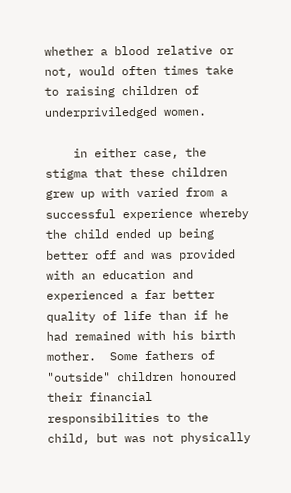whether a blood relative or not, would often times take to raising children of underpriviledged women.

    in either case, the stigma that these children grew up with varied from a successful experience whereby the child ended up being better off and was provided with an education and experienced a far better quality of life than if he had remained with his birth mother.  Some fathers of "outside" children honoured their financial responsibilities to the child, but was not physically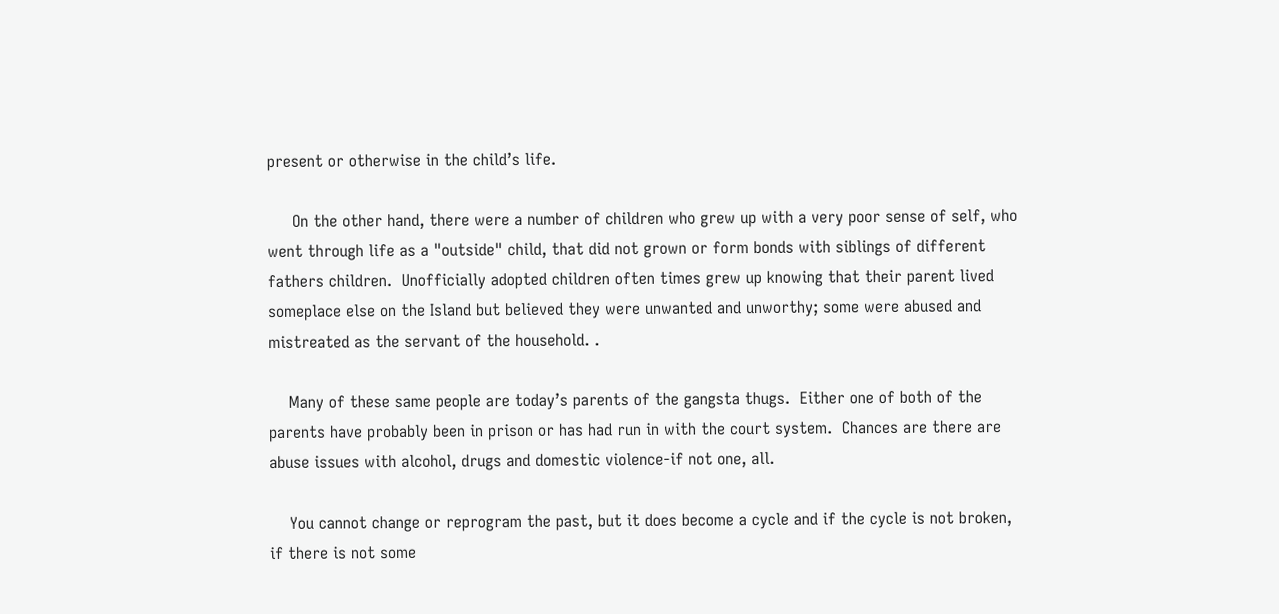present or otherwise in the child’s life.

     On the other hand, there were a number of children who grew up with a very poor sense of self, who went through life as a "outside" child, that did not grown or form bonds with siblings of different fathers children.  Unofficially adopted children often times grew up knowing that their parent lived someplace else on the Island but believed they were unwanted and unworthy; some were abused and mistreated as the servant of the household. .

    Many of these same people are today’s parents of the gangsta thugs.  Either one of both of the parents have probably been in prison or has had run in with the court system.  Chances are there are abuse issues with alcohol, drugs and domestic violence-if not one, all.

    You cannot change or reprogram the past, but it does become a cycle and if the cycle is not broken, if there is not some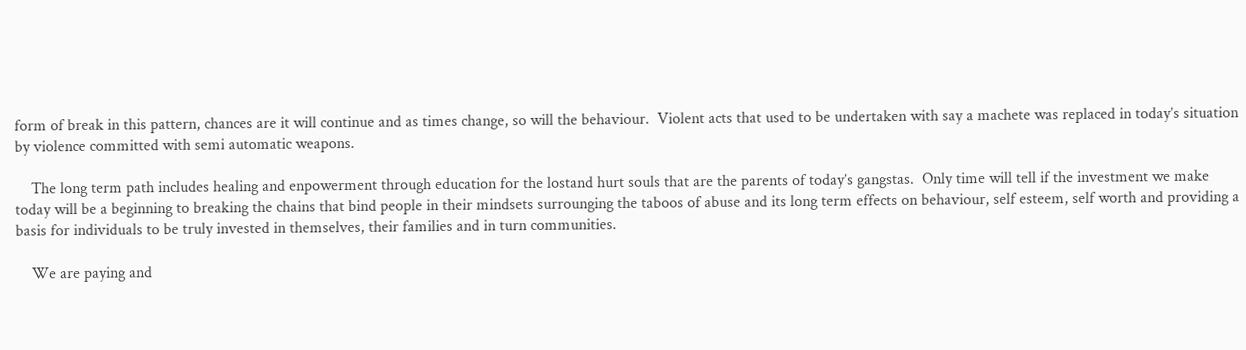form of break in this pattern, chances are it will continue and as times change, so will the behaviour.  Violent acts that used to be undertaken with say a machete was replaced in today’s situation by violence committed with semi automatic weapons.

    The long term path includes healing and enpowerment through education for the lostand hurt souls that are the parents of today’s gangstas.  Only time will tell if the investment we make today will be a beginning to breaking the chains that bind people in their mindsets surrounging the taboos of abuse and its long term effects on behaviour, self esteem, self worth and providing a basis for individuals to be truly invested in themselves, their families and in turn communities.

    We are paying and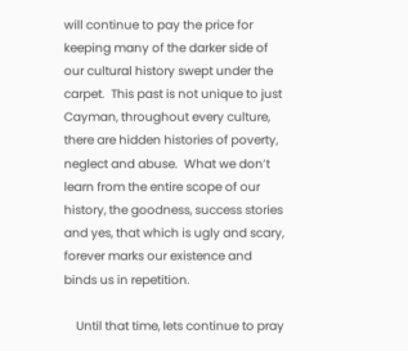will continue to pay the price for keeping many of the darker side of our cultural history swept under the carpet.  This past is not unique to just Cayman, throughout every culture, there are hidden histories of poverty, neglect and abuse.  What we don’t learn from the entire scope of our history, the goodness, success stories and yes, that which is ugly and scary, forever marks our existence and binds us in repetition.

    Until that time, lets continue to pray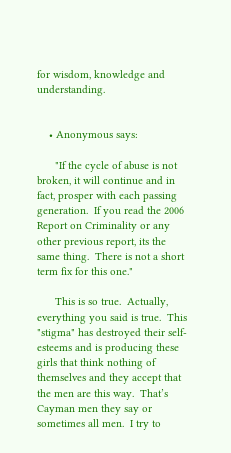for wisdom, knowledge and understanding.


    • Anonymous says:

      "If the cycle of abuse is not broken, it will continue and in fact, prosper with each passing generation.  If you read the 2006 Report on Criminality or any other previous report, its the same thing.  There is not a short term fix for this one."

      This is so true.  Actually, everything you said is true.  This "stigma" has destroyed their self-esteems and is producing these girls that think nothing of themselves and they accept that the men are this way.  That’s Cayman men they say or sometimes all men.  I try to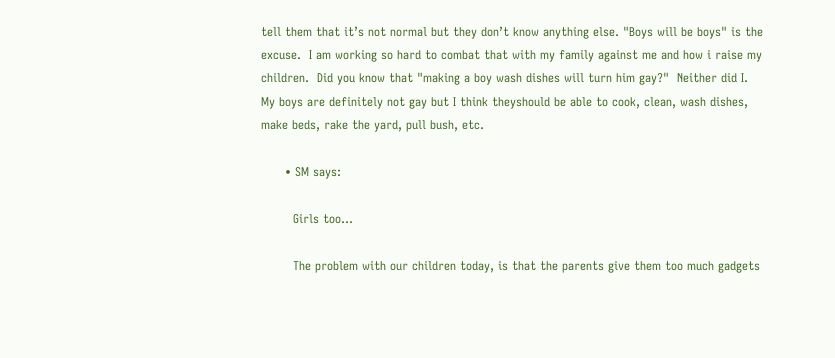tell them that it’s not normal but they don’t know anything else. "Boys will be boys" is the excuse.  I am working so hard to combat that with my family against me and how i raise my children.  Did you know that "making a boy wash dishes will turn him gay?"  Neither did I.  My boys are definitely not gay but I think theyshould be able to cook, clean, wash dishes, make beds, rake the yard, pull bush, etc.

      • SM says:

        Girls too…

        The problem with our children today, is that the parents give them too much gadgets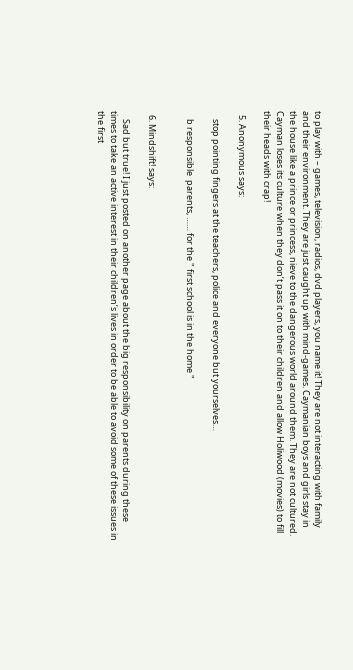to play with – games, television, radios, dvd players, you name it! They are not interacting with family and their environment. They are just caught up with mind-games. Caymanian boys and girls stay in the house like a prince or princess, nieve to the dangerous world around them. They are not cultured. Cayman loses its culture when they don’t pass it on to their children and allow Holiwood (movies) to fill their heads with crap!

  5. Anonymous says:

    stop pointing fingers at the teachers, police and everyone but yourselves…

    b responsible  parents, …… for the " first school is in the home "


  6. Mindshift! says:

    Sad but true! I just posted on another page about the big responsibility on parents during these times to take an active interest in their children’s lives in order to be able to avoid some of these issues in the first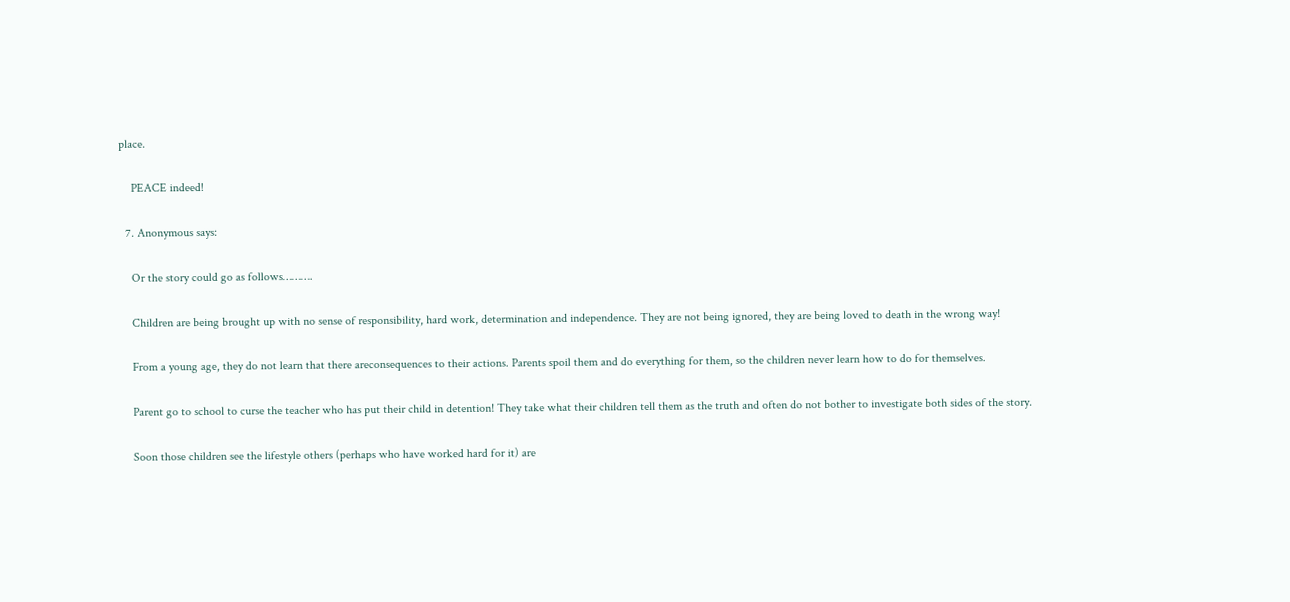place.

    PEACE indeed!

  7. Anonymous says:

    Or the story could go as follows……….

    Children are being brought up with no sense of responsibility, hard work, determination and independence. They are not being ignored, they are being loved to death in the wrong way!

    From a young age, they do not learn that there areconsequences to their actions. Parents spoil them and do everything for them, so the children never learn how to do for themselves.

    Parent go to school to curse the teacher who has put their child in detention! They take what their children tell them as the truth and often do not bother to investigate both sides of the story.

    Soon those children see the lifestyle others (perhaps who have worked hard for it) are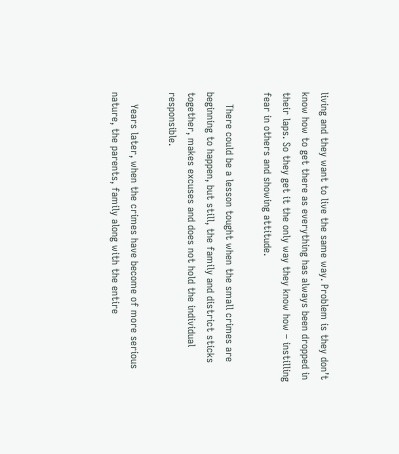living and they want to live the same way. Problem is they don’t know how to get there as everything has always been dropped in their laps. So they get it the only way they know how – instilling fear in others and showing attitude.

    There could be a lesson tought when the small crimes are beginning to happen, but still, the family and district sticks together, makes excuses and does not hold the individual responsible.

    Years later, when the crimes have become of more serious nature, the parents, family along with the entire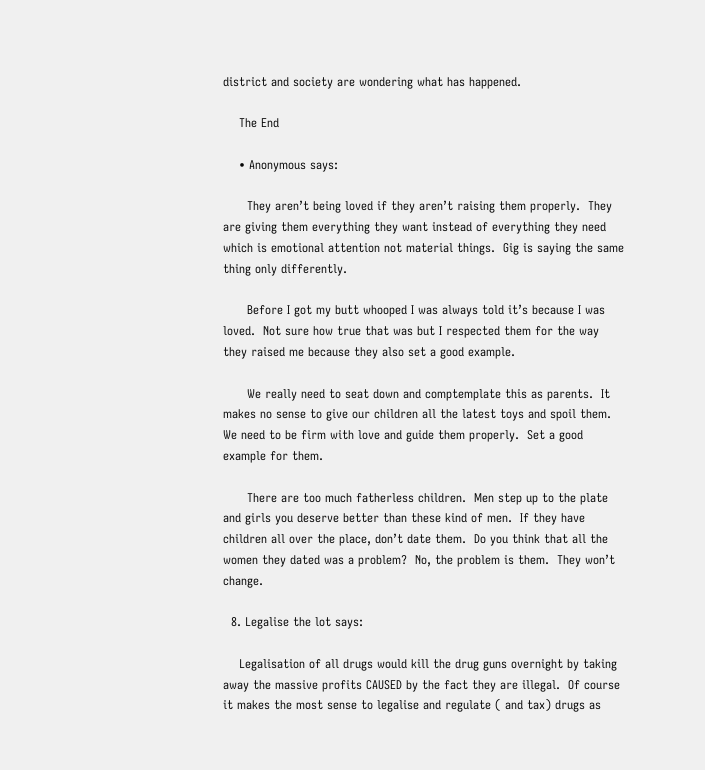district and society are wondering what has happened.

    The End

    • Anonymous says:

      They aren’t being loved if they aren’t raising them properly.  They are giving them everything they want instead of everything they need which is emotional attention not material things.  Gig is saying the same thing only differently.

      Before I got my butt whooped I was always told it’s because I was loved.  Not sure how true that was but I respected them for the way they raised me because they also set a good example.

      We really need to seat down and comptemplate this as parents.  It makes no sense to give our children all the latest toys and spoil them.  We need to be firm with love and guide them properly.  Set a good example for them.

      There are too much fatherless children.  Men step up to the plate and girls you deserve better than these kind of men.  If they have children all over the place, don’t date them.  Do you think that all the women they dated was a problem?  No, the problem is them.  They won’t change.

  8. Legalise the lot says:

    Legalisation of all drugs would kill the drug guns overnight by taking away the massive profits CAUSED by the fact they are illegal.  Of course it makes the most sense to legalise and regulate ( and tax) drugs as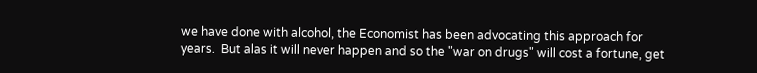we have done with alcohol, the Economist has been advocating this approach for years.  But alas it will never happen and so the "war on drugs" will cost a fortune, get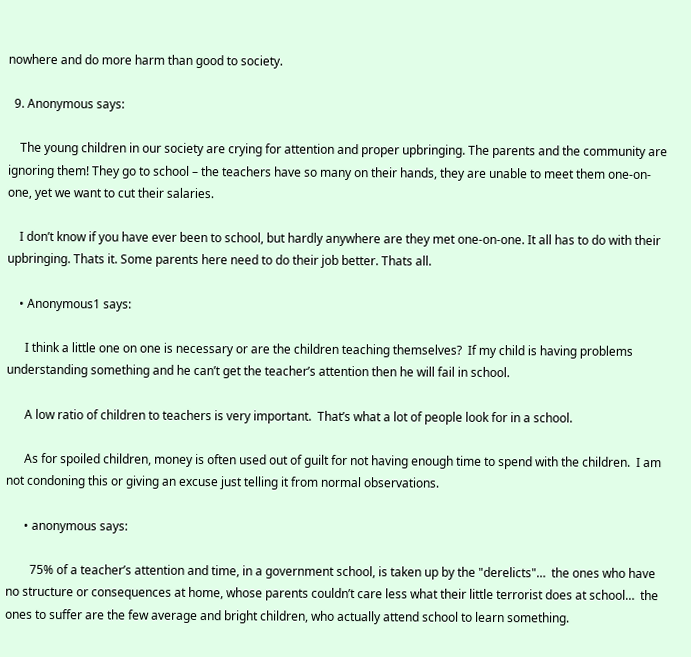nowhere and do more harm than good to society.

  9. Anonymous says:

    The young children in our society are crying for attention and proper upbringing. The parents and the community are ignoring them! They go to school – the teachers have so many on their hands, they are unable to meet them one-on-one, yet we want to cut their salaries.

    I don’t know if you have ever been to school, but hardly anywhere are they met one-on-one. It all has to do with their upbringing. Thats it. Some parents here need to do their job better. Thats all.

    • Anonymous1 says:

      I think a little one on one is necessary or are the children teaching themselves?  If my child is having problems understanding something and he can’t get the teacher’s attention then he will fail in school.

      A low ratio of children to teachers is very important.  That’s what a lot of people look for in a school.

      As for spoiled children, money is often used out of guilt for not having enough time to spend with the children.  I am not condoning this or giving an excuse just telling it from normal observations.

      • anonymous says:

        75% of a teacher’s attention and time, in a government school, is taken up by the "derelicts"…  the ones who have no structure or consequences at home, whose parents couldn’t care less what their little terrorist does at school…  the ones to suffer are the few average and bright children, who actually attend school to learn something.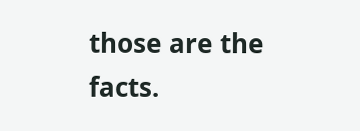those are the facts.